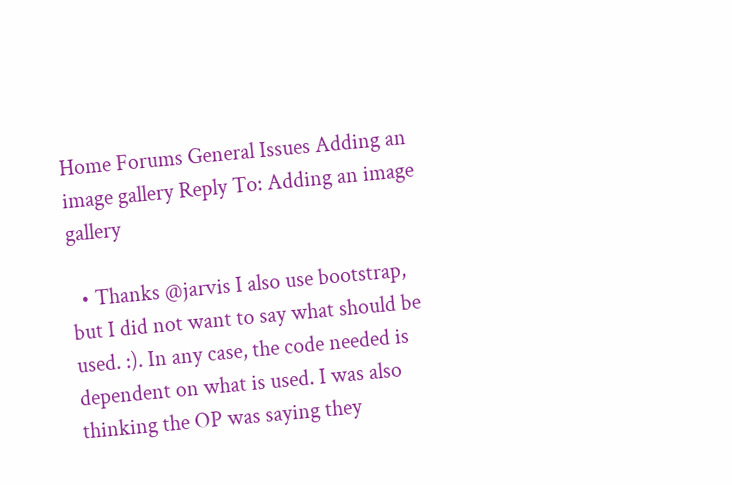Home Forums General Issues Adding an image gallery Reply To: Adding an image gallery

  • Thanks @jarvis I also use bootstrap, but I did not want to say what should be used. :). In any case, the code needed is dependent on what is used. I was also thinking the OP was saying they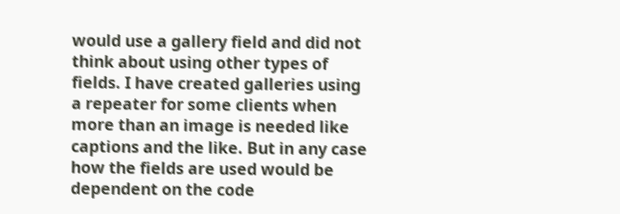would use a gallery field and did not think about using other types of fields. I have created galleries using a repeater for some clients when more than an image is needed like captions and the like. But in any case how the fields are used would be dependent on the code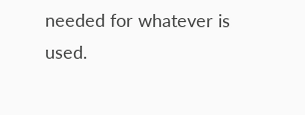needed for whatever is used.